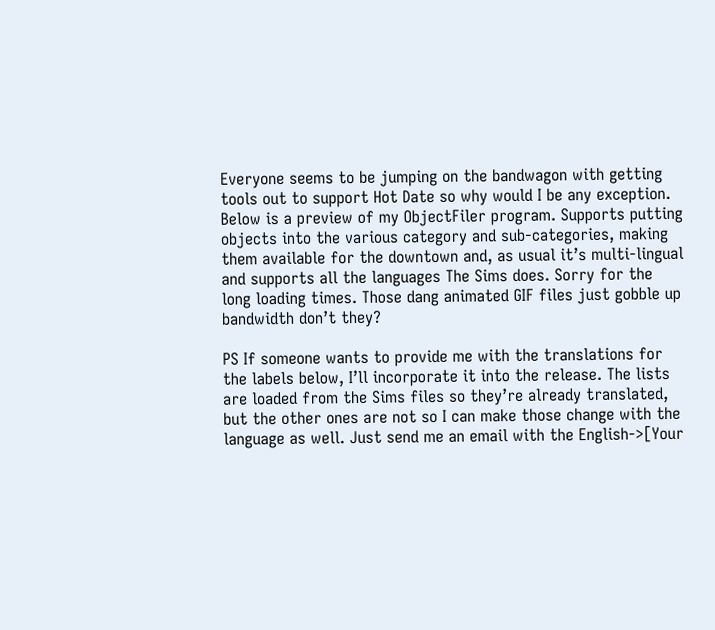Everyone seems to be jumping on the bandwagon with getting tools out to support Hot Date so why would I be any exception. Below is a preview of my ObjectFiler program. Supports putting objects into the various category and sub-categories, making them available for the downtown and, as usual it’s multi-lingual and supports all the languages The Sims does. Sorry for the long loading times. Those dang animated GIF files just gobble up bandwidth don’t they?

PS If someone wants to provide me with the translations for the labels below, I’ll incorporate it into the release. The lists are loaded from the Sims files so they’re already translated, but the other ones are not so I can make those change with the language as well. Just send me an email with the English->[Your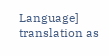Language] translation as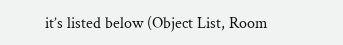it’s listed below (Object List, Room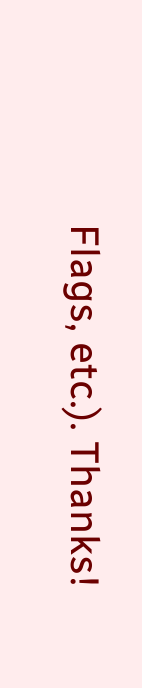Flags, etc.). Thanks!